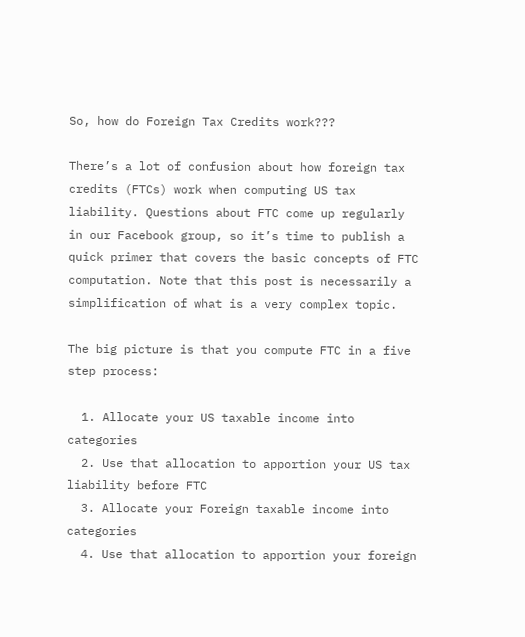So, how do Foreign Tax Credits work???

There’s a lot of confusion about how foreign tax credits (FTCs) work when computing US tax liability. Questions about FTC come up regularly in our Facebook group, so it’s time to publish a quick primer that covers the basic concepts of FTC computation. Note that this post is necessarily a simplification of what is a very complex topic.

The big picture is that you compute FTC in a five step process:

  1. Allocate your US taxable income into categories
  2. Use that allocation to apportion your US tax liability before FTC
  3. Allocate your Foreign taxable income into categories
  4. Use that allocation to apportion your foreign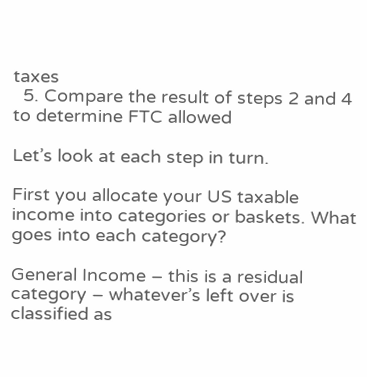taxes
  5. Compare the result of steps 2 and 4 to determine FTC allowed

Let’s look at each step in turn.

First you allocate your US taxable income into categories or baskets. What goes into each category?

General Income – this is a residual category – whatever’s left over is classified as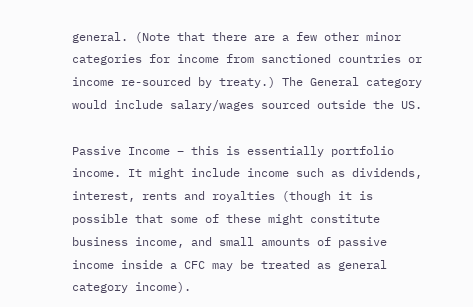general. (Note that there are a few other minor categories for income from sanctioned countries or income re-sourced by treaty.) The General category would include salary/wages sourced outside the US.

Passive Income – this is essentially portfolio income. It might include income such as dividends, interest, rents and royalties (though it is possible that some of these might constitute business income, and small amounts of passive income inside a CFC may be treated as general category income).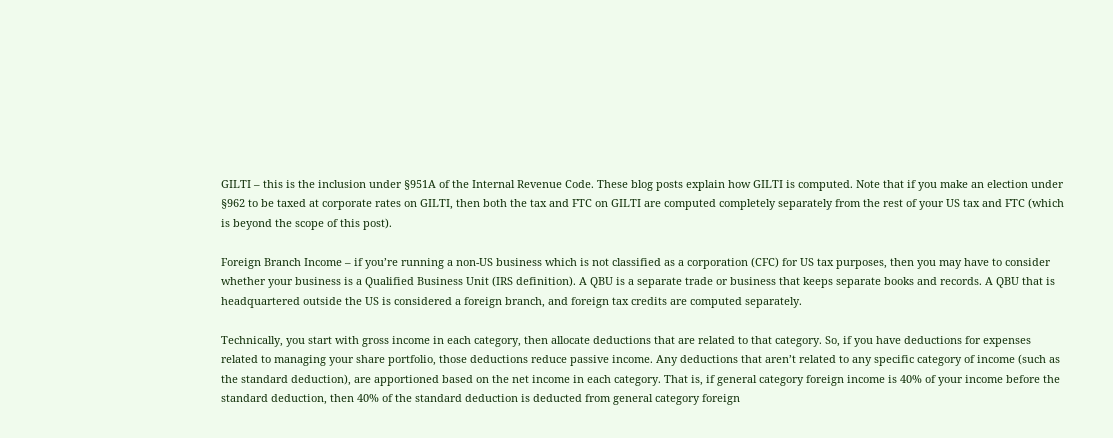GILTI – this is the inclusion under §951A of the Internal Revenue Code. These blog posts explain how GILTI is computed. Note that if you make an election under §962 to be taxed at corporate rates on GILTI, then both the tax and FTC on GILTI are computed completely separately from the rest of your US tax and FTC (which is beyond the scope of this post).

Foreign Branch Income – if you’re running a non-US business which is not classified as a corporation (CFC) for US tax purposes, then you may have to consider whether your business is a Qualified Business Unit (IRS definition). A QBU is a separate trade or business that keeps separate books and records. A QBU that is headquartered outside the US is considered a foreign branch, and foreign tax credits are computed separately.

Technically, you start with gross income in each category, then allocate deductions that are related to that category. So, if you have deductions for expenses related to managing your share portfolio, those deductions reduce passive income. Any deductions that aren’t related to any specific category of income (such as the standard deduction), are apportioned based on the net income in each category. That is, if general category foreign income is 40% of your income before the standard deduction, then 40% of the standard deduction is deducted from general category foreign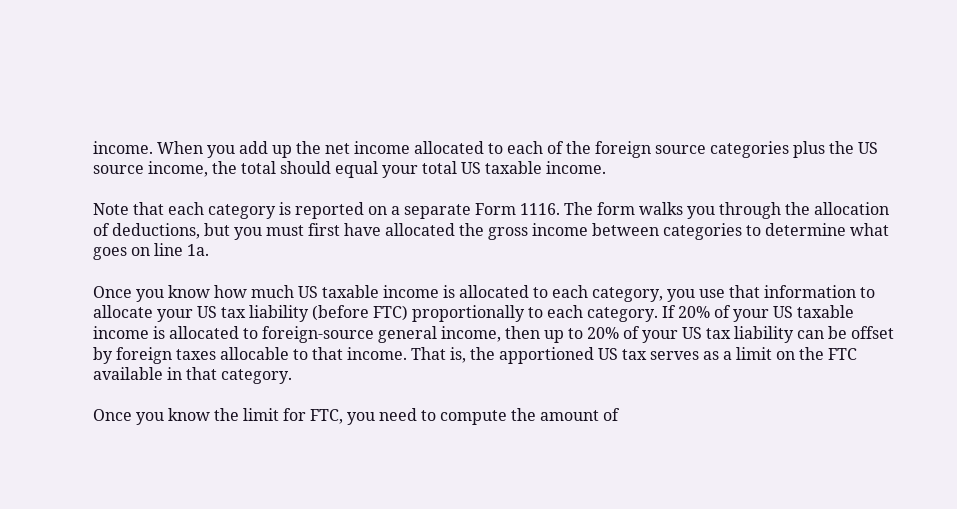income. When you add up the net income allocated to each of the foreign source categories plus the US source income, the total should equal your total US taxable income.

Note that each category is reported on a separate Form 1116. The form walks you through the allocation of deductions, but you must first have allocated the gross income between categories to determine what goes on line 1a.

Once you know how much US taxable income is allocated to each category, you use that information to allocate your US tax liability (before FTC) proportionally to each category. If 20% of your US taxable income is allocated to foreign-source general income, then up to 20% of your US tax liability can be offset by foreign taxes allocable to that income. That is, the apportioned US tax serves as a limit on the FTC available in that category.

Once you know the limit for FTC, you need to compute the amount of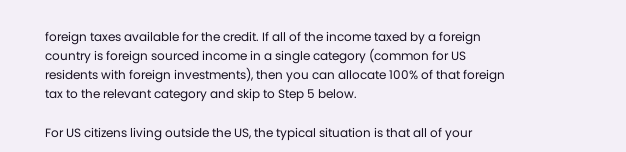foreign taxes available for the credit. If all of the income taxed by a foreign country is foreign sourced income in a single category (common for US residents with foreign investments), then you can allocate 100% of that foreign tax to the relevant category and skip to Step 5 below.

For US citizens living outside the US, the typical situation is that all of your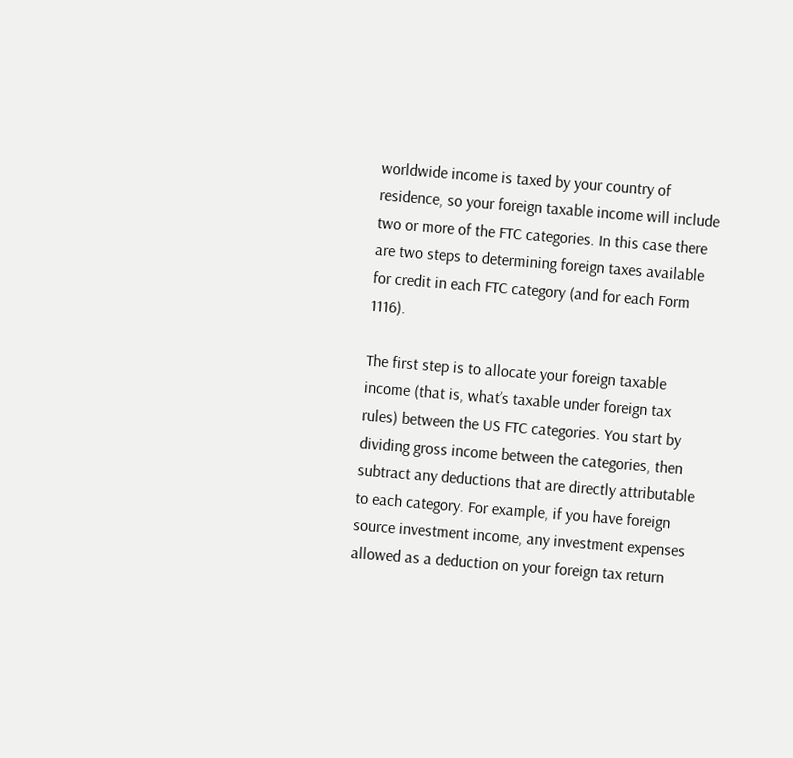worldwide income is taxed by your country of residence, so your foreign taxable income will include two or more of the FTC categories. In this case there are two steps to determining foreign taxes available for credit in each FTC category (and for each Form 1116).

The first step is to allocate your foreign taxable income (that is, what’s taxable under foreign tax rules) between the US FTC categories. You start by dividing gross income between the categories, then subtract any deductions that are directly attributable to each category. For example, if you have foreign source investment income, any investment expenses allowed as a deduction on your foreign tax return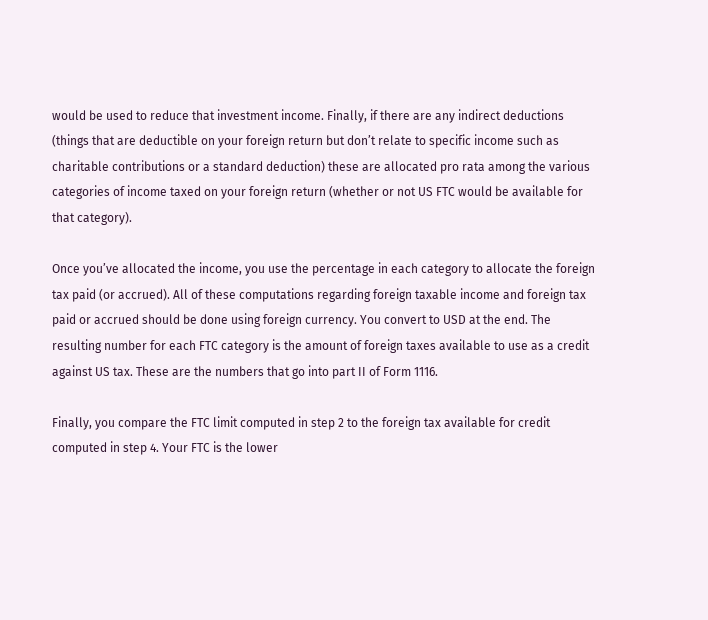would be used to reduce that investment income. Finally, if there are any indirect deductions (things that are deductible on your foreign return but don’t relate to specific income such as charitable contributions or a standard deduction) these are allocated pro rata among the various categories of income taxed on your foreign return (whether or not US FTC would be available for that category).

Once you’ve allocated the income, you use the percentage in each category to allocate the foreign tax paid (or accrued). All of these computations regarding foreign taxable income and foreign tax paid or accrued should be done using foreign currency. You convert to USD at the end. The resulting number for each FTC category is the amount of foreign taxes available to use as a credit against US tax. These are the numbers that go into part II of Form 1116.

Finally, you compare the FTC limit computed in step 2 to the foreign tax available for credit computed in step 4. Your FTC is the lower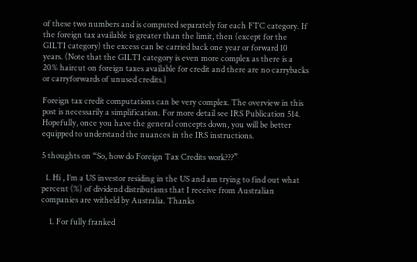of these two numbers and is computed separately for each FTC category. If the foreign tax available is greater than the limit, then (except for the GILTI category) the excess can be carried back one year or forward 10 years. (Note that the GILTI category is even more complex as there is a 20% haircut on foreign taxes available for credit and there are no carrybacks or carryforwards of unused credits.)

Foreign tax credit computations can be very complex. The overview in this post is necessarily a simplification. For more detail see IRS Publication 514. Hopefully, once you have the general concepts down, you will be better equipped to understand the nuances in the IRS instructions.

5 thoughts on “So, how do Foreign Tax Credits work???”

  1. Hi , I’m a US investor residing in the US and am trying to find out what percent (%) of dividend distributions that I receive from Australian companies are witheld by Australia. Thanks

    1. For fully franked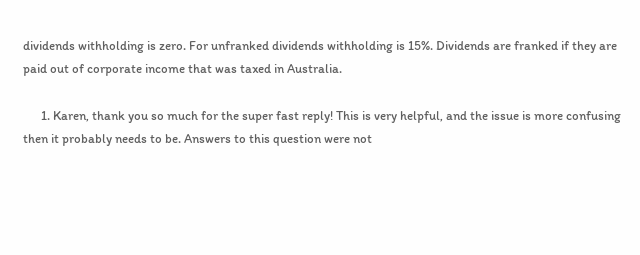dividends withholding is zero. For unfranked dividends withholding is 15%. Dividends are franked if they are paid out of corporate income that was taxed in Australia.

      1. Karen, thank you so much for the super fast reply! This is very helpful, and the issue is more confusing then it probably needs to be. Answers to this question were not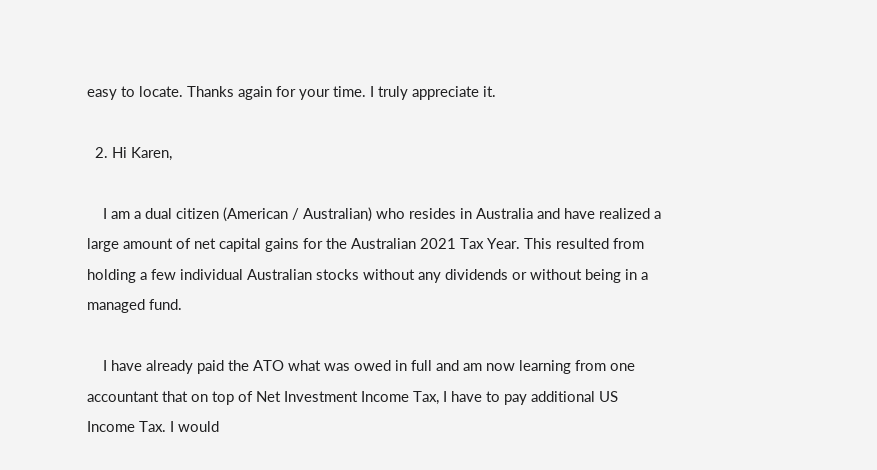easy to locate. Thanks again for your time. I truly appreciate it.

  2. Hi Karen,

    I am a dual citizen (American / Australian) who resides in Australia and have realized a large amount of net capital gains for the Australian 2021 Tax Year. This resulted from holding a few individual Australian stocks without any dividends or without being in a managed fund.

    I have already paid the ATO what was owed in full and am now learning from one accountant that on top of Net Investment Income Tax, I have to pay additional US Income Tax. I would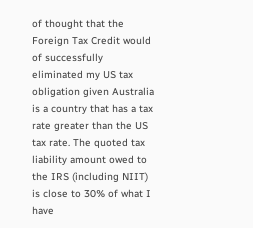of thought that the Foreign Tax Credit would of successfully eliminated my US tax obligation given Australia is a country that has a tax rate greater than the US tax rate. The quoted tax liability amount owed to the IRS (including NIIT) is close to 30% of what I have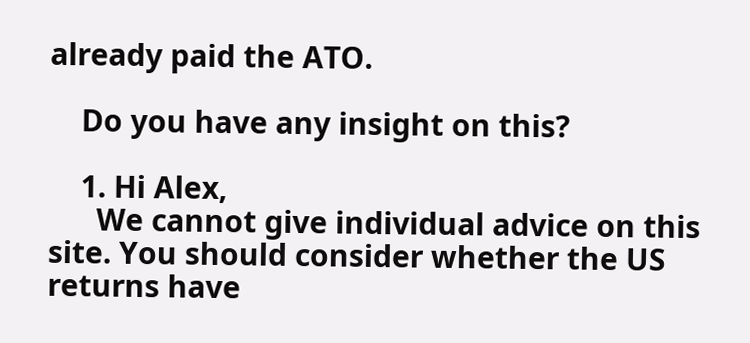already paid the ATO.

    Do you have any insight on this?

    1. Hi Alex,
      We cannot give individual advice on this site. You should consider whether the US returns have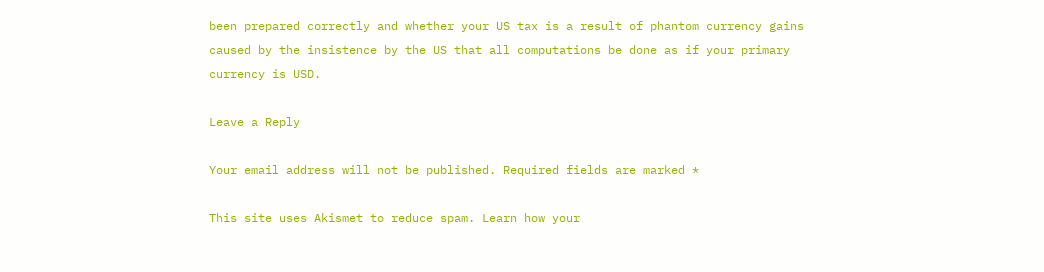been prepared correctly and whether your US tax is a result of phantom currency gains caused by the insistence by the US that all computations be done as if your primary currency is USD.

Leave a Reply

Your email address will not be published. Required fields are marked *

This site uses Akismet to reduce spam. Learn how your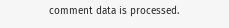comment data is processed.